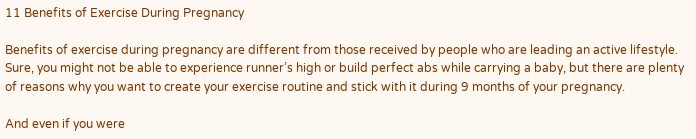11 Benefits of Exercise During Pregnancy

Benefits of exercise during pregnancy are different from those received by people who are leading an active lifestyle. Sure, you might not be able to experience runner’s high or build perfect abs while carrying a baby, but there are plenty of reasons why you want to create your exercise routine and stick with it during 9 months of your pregnancy.

And even if you were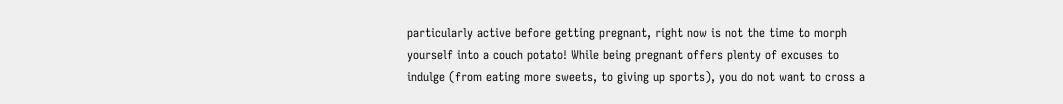particularly active before getting pregnant, right now is not the time to morph yourself into a couch potato! While being pregnant offers plenty of excuses to indulge (from eating more sweets, to giving up sports), you do not want to cross a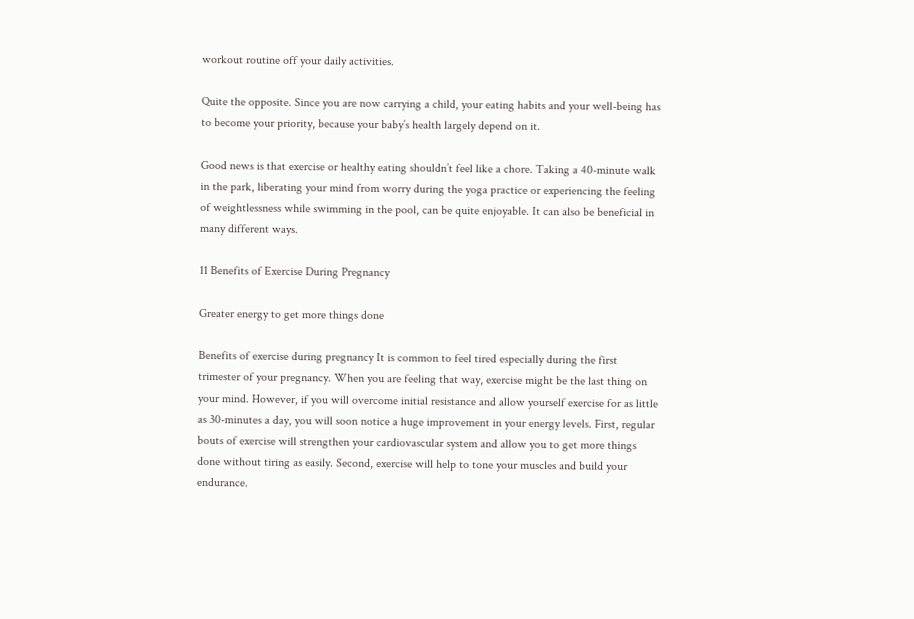workout routine off your daily activities.

Quite the opposite. Since you are now carrying a child, your eating habits and your well-being has to become your priority, because your baby’s health largely depend on it.

Good news is that exercise or healthy eating shouldn’t feel like a chore. Taking a 40-minute walk in the park, liberating your mind from worry during the yoga practice or experiencing the feeling of weightlessness while swimming in the pool, can be quite enjoyable. It can also be beneficial in many different ways.

11 Benefits of Exercise During Pregnancy

Greater energy to get more things done

Benefits of exercise during pregnancy It is common to feel tired especially during the first trimester of your pregnancy. When you are feeling that way, exercise might be the last thing on your mind. However, if you will overcome initial resistance and allow yourself exercise for as little as 30-minutes a day, you will soon notice a huge improvement in your energy levels. First, regular bouts of exercise will strengthen your cardiovascular system and allow you to get more things done without tiring as easily. Second, exercise will help to tone your muscles and build your endurance.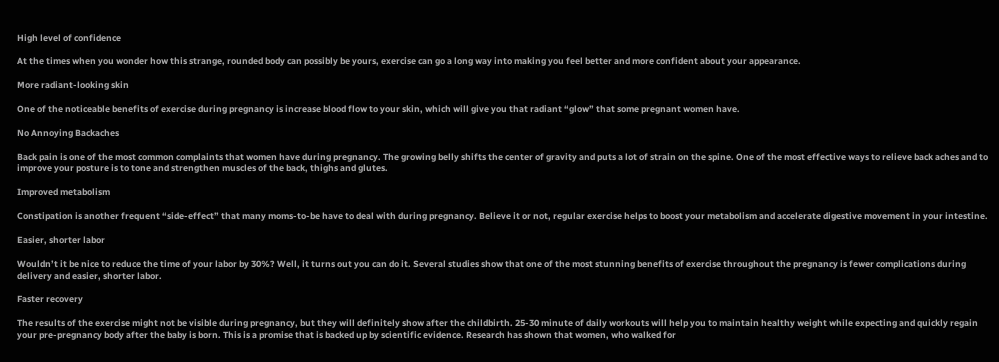High level of confidence

At the times when you wonder how this strange, rounded body can possibly be yours, exercise can go a long way into making you feel better and more confident about your appearance.

More radiant-looking skin

One of the noticeable benefits of exercise during pregnancy is increase blood flow to your skin, which will give you that radiant “glow” that some pregnant women have.

No Annoying Backaches

Back pain is one of the most common complaints that women have during pregnancy. The growing belly shifts the center of gravity and puts a lot of strain on the spine. One of the most effective ways to relieve back aches and to improve your posture is to tone and strengthen muscles of the back, thighs and glutes.

Improved metabolism

Constipation is another frequent “side-effect” that many moms-to-be have to deal with during pregnancy. Believe it or not, regular exercise helps to boost your metabolism and accelerate digestive movement in your intestine.

Easier, shorter labor

Wouldn’t it be nice to reduce the time of your labor by 30%? Well, it turns out you can do it. Several studies show that one of the most stunning benefits of exercise throughout the pregnancy is fewer complications during delivery and easier, shorter labor.

Faster recovery

The results of the exercise might not be visible during pregnancy, but they will definitely show after the childbirth. 25-30 minute of daily workouts will help you to maintain healthy weight while expecting and quickly regain your pre-pregnancy body after the baby is born. This is a promise that is backed up by scientific evidence. Research has shown that women, who walked for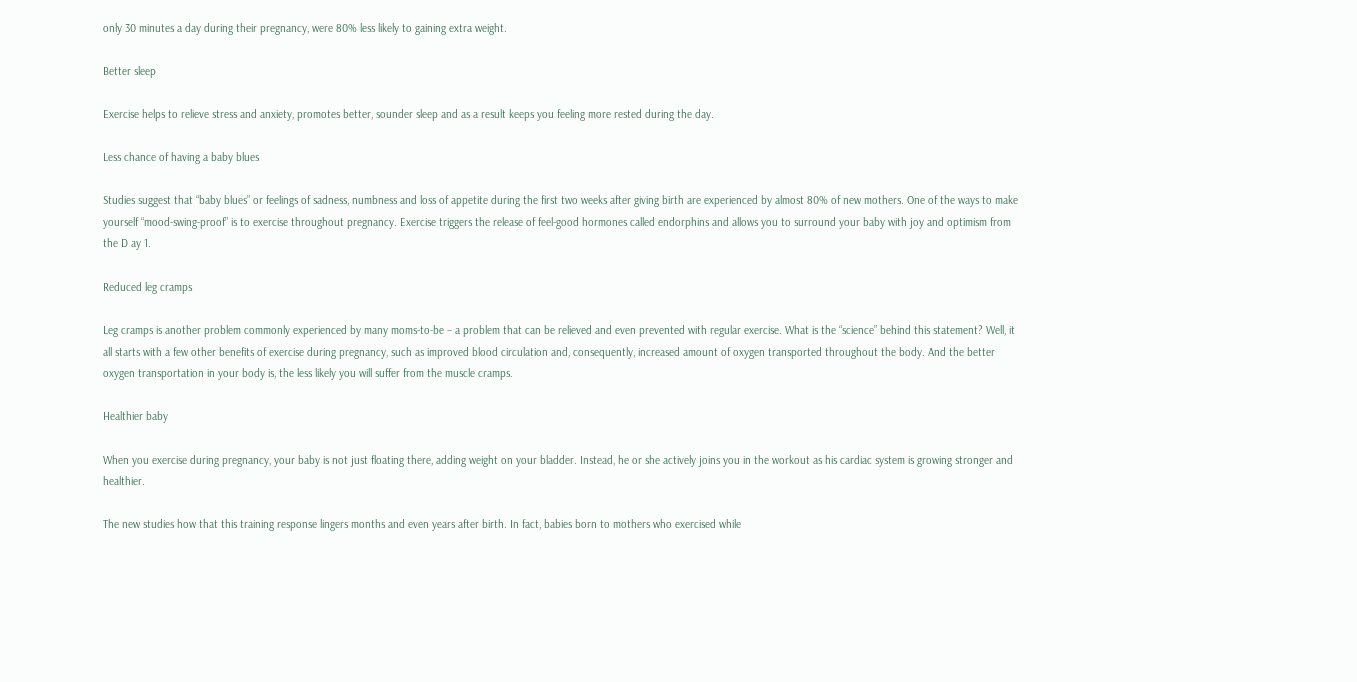only 30 minutes a day during their pregnancy, were 80% less likely to gaining extra weight.

Better sleep

Exercise helps to relieve stress and anxiety, promotes better, sounder sleep and as a result keeps you feeling more rested during the day.

Less chance of having a baby blues

Studies suggest that “baby blues” or feelings of sadness, numbness and loss of appetite during the first two weeks after giving birth are experienced by almost 80% of new mothers. One of the ways to make yourself “mood-swing-proof” is to exercise throughout pregnancy. Exercise triggers the release of feel-good hormones called endorphins and allows you to surround your baby with joy and optimism from the D ay 1.

Reduced leg cramps

Leg cramps is another problem commonly experienced by many moms-to-be – a problem that can be relieved and even prevented with regular exercise. What is the “science” behind this statement? Well, it all starts with a few other benefits of exercise during pregnancy, such as improved blood circulation and, consequently, increased amount of oxygen transported throughout the body. And the better oxygen transportation in your body is, the less likely you will suffer from the muscle cramps.

Healthier baby

When you exercise during pregnancy, your baby is not just floating there, adding weight on your bladder. Instead, he or she actively joins you in the workout as his cardiac system is growing stronger and healthier.

The new studies how that this training response lingers months and even years after birth. In fact, babies born to mothers who exercised while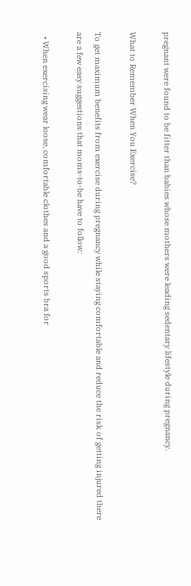pregnant were found to be fitter than babies whose mothers were leading sedentary lifestyle during pregnancy.

What to Remember When You Exercise?

To get maximum benefits from exercise during pregnancy while staying comfortable and reduce the risk of getting injured there are a few easy suggestions that moms-to-be have to follow:

  • When exercising wear loose, comfortable clothes and a good sports bra for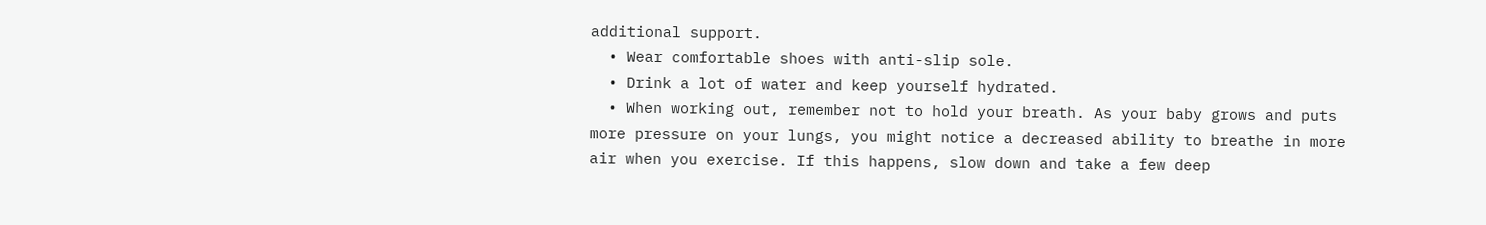additional support.
  • Wear comfortable shoes with anti-slip sole.
  • Drink a lot of water and keep yourself hydrated.
  • When working out, remember not to hold your breath. As your baby grows and puts more pressure on your lungs, you might notice a decreased ability to breathe in more air when you exercise. If this happens, slow down and take a few deep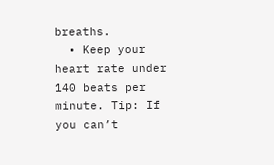breaths.
  • Keep your heart rate under 140 beats per minute. Tip: If you can’t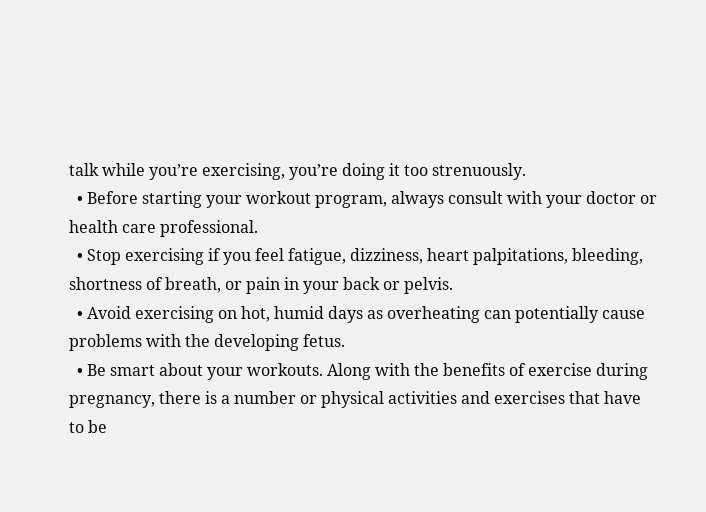talk while you’re exercising, you’re doing it too strenuously.
  • Before starting your workout program, always consult with your doctor or health care professional.
  • Stop exercising if you feel fatigue, dizziness, heart palpitations, bleeding, shortness of breath, or pain in your back or pelvis.
  • Avoid exercising on hot, humid days as overheating can potentially cause problems with the developing fetus.
  • Be smart about your workouts. Along with the benefits of exercise during pregnancy, there is a number or physical activities and exercises that have to be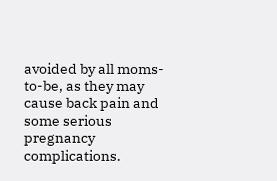avoided by all moms-to-be, as they may cause back pain and some serious pregnancy complications.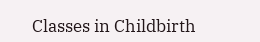Classes in Childbirth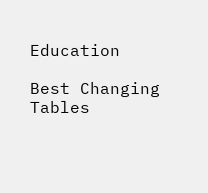Education

Best Changing Tables